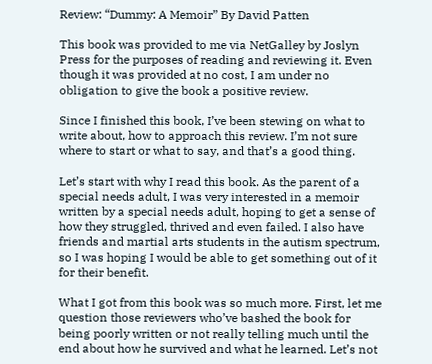Review: “Dummy: A Memoir” By David Patten

This book was provided to me via NetGalley by Joslyn Press for the purposes of reading and reviewing it. Even though it was provided at no cost, I am under no obligation to give the book a positive review.

Since I finished this book, I’ve been stewing on what to write about, how to approach this review. I’m not sure where to start or what to say, and that’s a good thing.

Let’s start with why I read this book. As the parent of a special needs adult, I was very interested in a memoir written by a special needs adult, hoping to get a sense of how they struggled, thrived and even failed. I also have friends and martial arts students in the autism spectrum, so I was hoping I would be able to get something out of it for their benefit.

What I got from this book was so much more. First, let me question those reviewers who’ve bashed the book for being poorly written or not really telling much until the end about how he survived and what he learned. Let’s not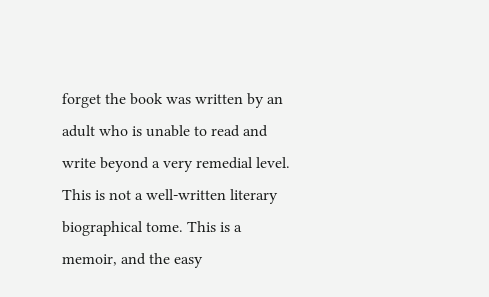forget the book was written by an adult who is unable to read and write beyond a very remedial level. This is not a well-written literary biographical tome. This is a memoir, and the easy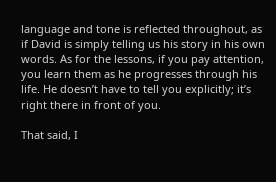language and tone is reflected throughout, as if David is simply telling us his story in his own words. As for the lessons, if you pay attention, you learn them as he progresses through his life. He doesn’t have to tell you explicitly; it’s right there in front of you.

That said, I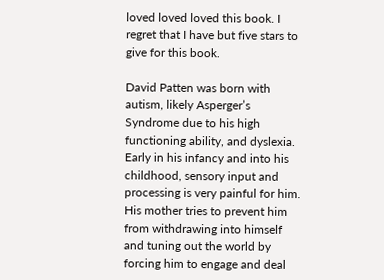loved loved loved this book. I regret that I have but five stars to give for this book.

David Patten was born with autism, likely Asperger’s Syndrome due to his high functioning ability, and dyslexia. Early in his infancy and into his childhood, sensory input and processing is very painful for him. His mother tries to prevent him from withdrawing into himself and tuning out the world by forcing him to engage and deal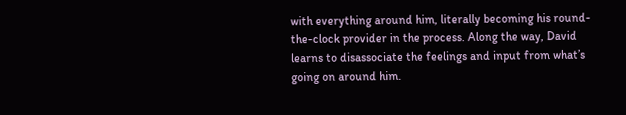with everything around him, literally becoming his round-the-clock provider in the process. Along the way, David learns to disassociate the feelings and input from what’s going on around him.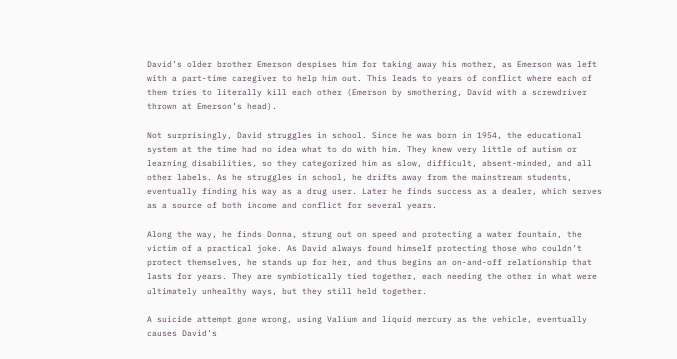David’s older brother Emerson despises him for taking away his mother, as Emerson was left with a part-time caregiver to help him out. This leads to years of conflict where each of them tries to literally kill each other (Emerson by smothering, David with a screwdriver thrown at Emerson’s head).

Not surprisingly, David struggles in school. Since he was born in 1954, the educational system at the time had no idea what to do with him. They knew very little of autism or learning disabilities, so they categorized him as slow, difficult, absent-minded, and all other labels. As he struggles in school, he drifts away from the mainstream students, eventually finding his way as a drug user. Later he finds success as a dealer, which serves as a source of both income and conflict for several years.

Along the way, he finds Donna, strung out on speed and protecting a water fountain, the victim of a practical joke. As David always found himself protecting those who couldn’t protect themselves, he stands up for her, and thus begins an on-and-off relationship that lasts for years. They are symbiotically tied together, each needing the other in what were ultimately unhealthy ways, but they still held together.

A suicide attempt gone wrong, using Valium and liquid mercury as the vehicle, eventually causes David’s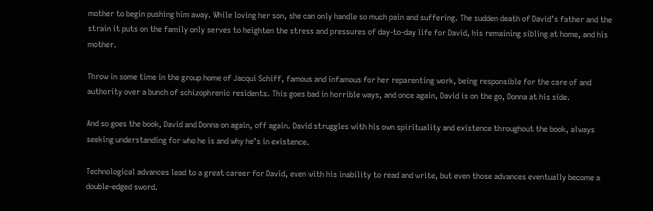mother to begin pushing him away. While loving her son, she can only handle so much pain and suffering. The sudden death of David’s father and the strain it puts on the family only serves to heighten the stress and pressures of day-to-day life for David, his remaining sibling at home, and his mother.

Throw in some time in the group home of Jacqui Schiff, famous and infamous for her reparenting work, being responsible for the care of and authority over a bunch of schizophrenic residents. This goes bad in horrible ways, and once again, David is on the go, Donna at his side.

And so goes the book, David and Donna on again, off again. David struggles with his own spirituality and existence throughout the book, always seeking understanding for who he is and why he’s in existence.

Technological advances lead to a great career for David, even with his inability to read and write, but even those advances eventually become a double-edged sword.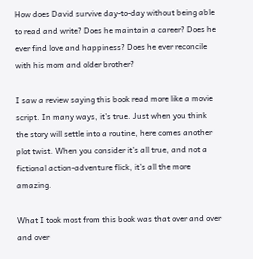How does David survive day-to-day without being able to read and write? Does he maintain a career? Does he ever find love and happiness? Does he ever reconcile with his mom and older brother?

I saw a review saying this book read more like a movie script. In many ways, it’s true. Just when you think the story will settle into a routine, here comes another plot twist. When you consider it’s all true, and not a fictional action-adventure flick, it’s all the more amazing.

What I took most from this book was that over and over and over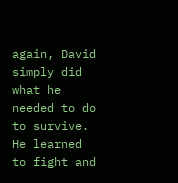again, David simply did what he needed to do to survive. He learned to fight and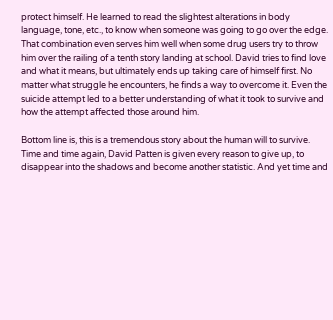protect himself. He learned to read the slightest alterations in body language, tone, etc., to know when someone was going to go over the edge. That combination even serves him well when some drug users try to throw him over the railing of a tenth story landing at school. David tries to find love and what it means, but ultimately ends up taking care of himself first. No matter what struggle he encounters, he finds a way to overcome it. Even the suicide attempt led to a better understanding of what it took to survive and how the attempt affected those around him.

Bottom line is, this is a tremendous story about the human will to survive. Time and time again, David Patten is given every reason to give up, to disappear into the shadows and become another statistic. And yet time and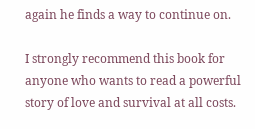again he finds a way to continue on.

I strongly recommend this book for anyone who wants to read a powerful story of love and survival at all costs.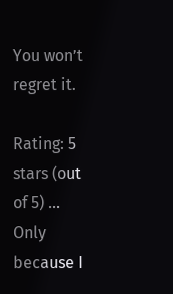You won’t regret it.

Rating: 5 stars (out of 5) … Only because I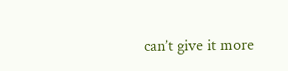can’t give it more